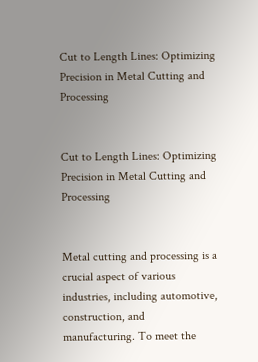Cut to Length Lines: Optimizing Precision in Metal Cutting and Processing


Cut to Length Lines: Optimizing Precision in Metal Cutting and Processing


Metal cutting and processing is a crucial aspect of various industries, including automotive, construction, and manufacturing. To meet the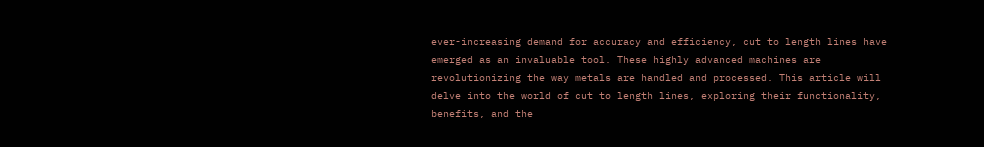ever-increasing demand for accuracy and efficiency, cut to length lines have emerged as an invaluable tool. These highly advanced machines are revolutionizing the way metals are handled and processed. This article will delve into the world of cut to length lines, exploring their functionality, benefits, and the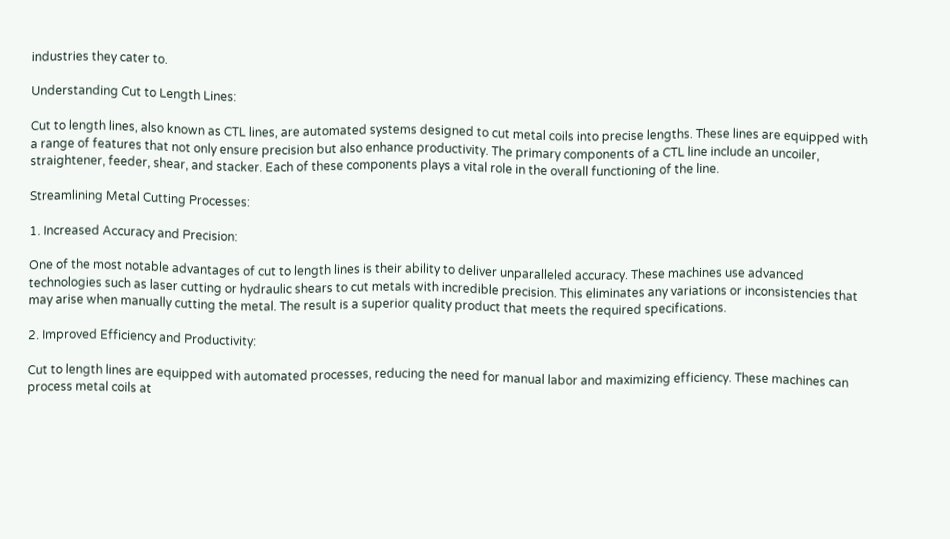industries they cater to.

Understanding Cut to Length Lines:

Cut to length lines, also known as CTL lines, are automated systems designed to cut metal coils into precise lengths. These lines are equipped with a range of features that not only ensure precision but also enhance productivity. The primary components of a CTL line include an uncoiler, straightener, feeder, shear, and stacker. Each of these components plays a vital role in the overall functioning of the line.

Streamlining Metal Cutting Processes:

1. Increased Accuracy and Precision:

One of the most notable advantages of cut to length lines is their ability to deliver unparalleled accuracy. These machines use advanced technologies such as laser cutting or hydraulic shears to cut metals with incredible precision. This eliminates any variations or inconsistencies that may arise when manually cutting the metal. The result is a superior quality product that meets the required specifications.

2. Improved Efficiency and Productivity:

Cut to length lines are equipped with automated processes, reducing the need for manual labor and maximizing efficiency. These machines can process metal coils at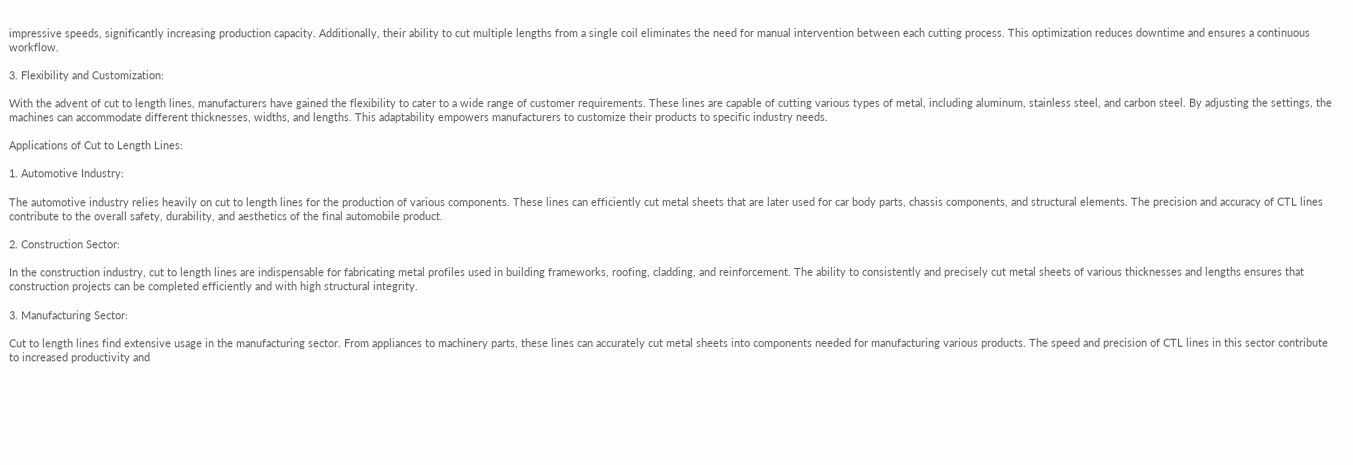impressive speeds, significantly increasing production capacity. Additionally, their ability to cut multiple lengths from a single coil eliminates the need for manual intervention between each cutting process. This optimization reduces downtime and ensures a continuous workflow.

3. Flexibility and Customization:

With the advent of cut to length lines, manufacturers have gained the flexibility to cater to a wide range of customer requirements. These lines are capable of cutting various types of metal, including aluminum, stainless steel, and carbon steel. By adjusting the settings, the machines can accommodate different thicknesses, widths, and lengths. This adaptability empowers manufacturers to customize their products to specific industry needs.

Applications of Cut to Length Lines:

1. Automotive Industry:

The automotive industry relies heavily on cut to length lines for the production of various components. These lines can efficiently cut metal sheets that are later used for car body parts, chassis components, and structural elements. The precision and accuracy of CTL lines contribute to the overall safety, durability, and aesthetics of the final automobile product.

2. Construction Sector:

In the construction industry, cut to length lines are indispensable for fabricating metal profiles used in building frameworks, roofing, cladding, and reinforcement. The ability to consistently and precisely cut metal sheets of various thicknesses and lengths ensures that construction projects can be completed efficiently and with high structural integrity.

3. Manufacturing Sector:

Cut to length lines find extensive usage in the manufacturing sector. From appliances to machinery parts, these lines can accurately cut metal sheets into components needed for manufacturing various products. The speed and precision of CTL lines in this sector contribute to increased productivity and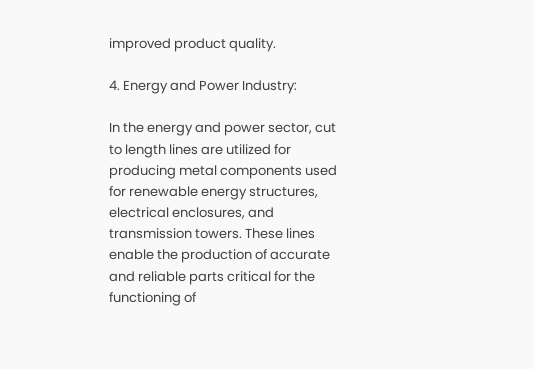improved product quality.

4. Energy and Power Industry:

In the energy and power sector, cut to length lines are utilized for producing metal components used for renewable energy structures, electrical enclosures, and transmission towers. These lines enable the production of accurate and reliable parts critical for the functioning of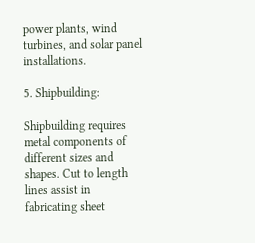power plants, wind turbines, and solar panel installations.

5. Shipbuilding:

Shipbuilding requires metal components of different sizes and shapes. Cut to length lines assist in fabricating sheet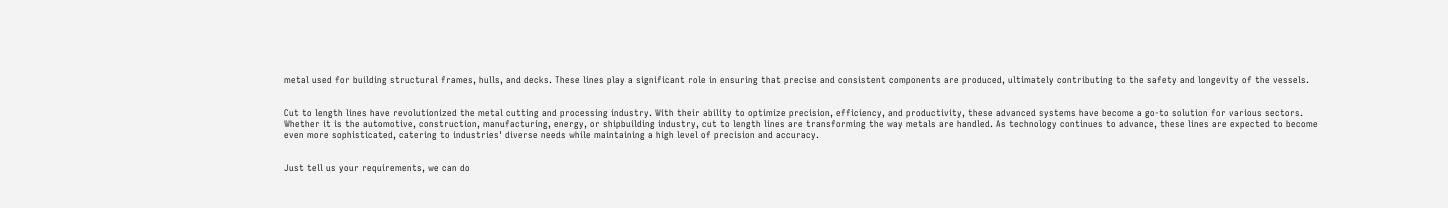metal used for building structural frames, hulls, and decks. These lines play a significant role in ensuring that precise and consistent components are produced, ultimately contributing to the safety and longevity of the vessels.


Cut to length lines have revolutionized the metal cutting and processing industry. With their ability to optimize precision, efficiency, and productivity, these advanced systems have become a go-to solution for various sectors. Whether it is the automotive, construction, manufacturing, energy, or shipbuilding industry, cut to length lines are transforming the way metals are handled. As technology continues to advance, these lines are expected to become even more sophisticated, catering to industries' diverse needs while maintaining a high level of precision and accuracy.


Just tell us your requirements, we can do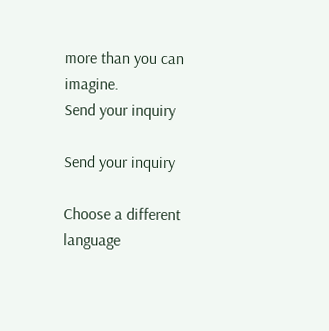more than you can imagine.
Send your inquiry

Send your inquiry

Choose a different language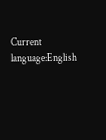Current language:English